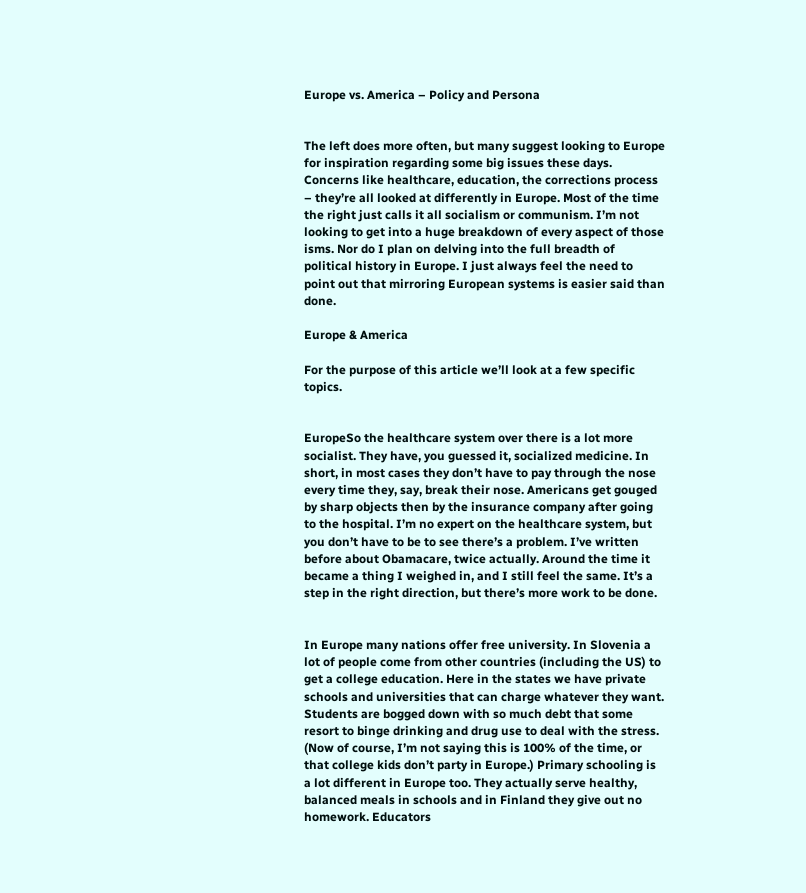Europe vs. America – Policy and Persona


The left does more often, but many suggest looking to Europe for inspiration regarding some big issues these days. Concerns like healthcare, education, the corrections process – they’re all looked at differently in Europe. Most of the time the right just calls it all socialism or communism. I’m not looking to get into a huge breakdown of every aspect of those isms. Nor do I plan on delving into the full breadth of political history in Europe. I just always feel the need to point out that mirroring European systems is easier said than done.

Europe & America

For the purpose of this article we’ll look at a few specific topics.


EuropeSo the healthcare system over there is a lot more socialist. They have, you guessed it, socialized medicine. In short, in most cases they don’t have to pay through the nose every time they, say, break their nose. Americans get gouged by sharp objects then by the insurance company after going to the hospital. I’m no expert on the healthcare system, but you don’t have to be to see there’s a problem. I’ve written before about Obamacare, twice actually. Around the time it became a thing I weighed in, and I still feel the same. It’s a step in the right direction, but there’s more work to be done.


In Europe many nations offer free university. In Slovenia a lot of people come from other countries (including the US) to get a college education. Here in the states we have private schools and universities that can charge whatever they want. Students are bogged down with so much debt that some resort to binge drinking and drug use to deal with the stress. (Now of course, I’m not saying this is 100% of the time, or that college kids don’t party in Europe.) Primary schooling is a lot different in Europe too. They actually serve healthy, balanced meals in schools and in Finland they give out no homework. Educators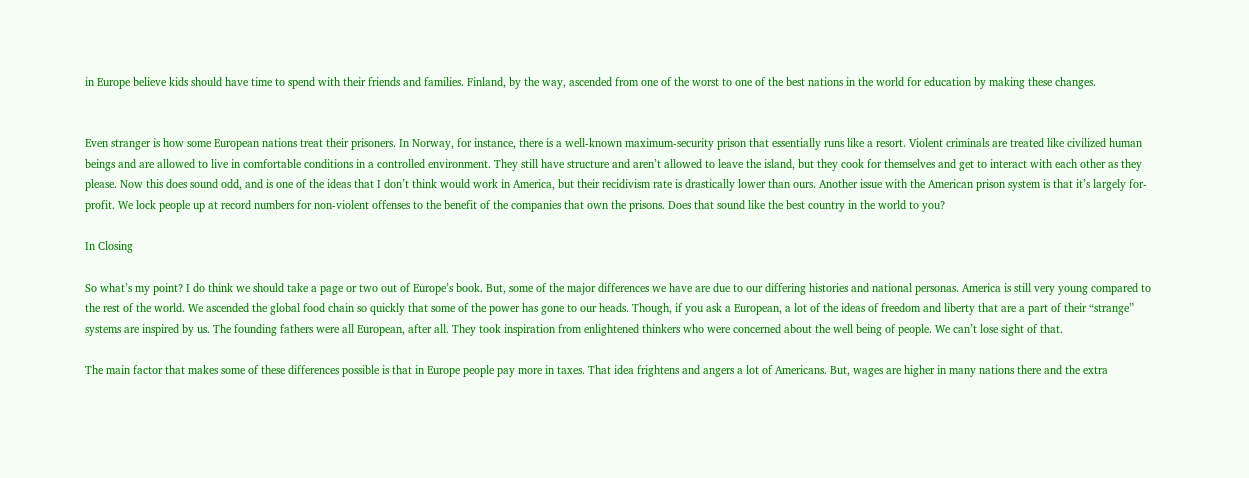in Europe believe kids should have time to spend with their friends and families. Finland, by the way, ascended from one of the worst to one of the best nations in the world for education by making these changes.


Even stranger is how some European nations treat their prisoners. In Norway, for instance, there is a well-known maximum-security prison that essentially runs like a resort. Violent criminals are treated like civilized human beings and are allowed to live in comfortable conditions in a controlled environment. They still have structure and aren’t allowed to leave the island, but they cook for themselves and get to interact with each other as they please. Now this does sound odd, and is one of the ideas that I don’t think would work in America, but their recidivism rate is drastically lower than ours. Another issue with the American prison system is that it’s largely for-profit. We lock people up at record numbers for non-violent offenses to the benefit of the companies that own the prisons. Does that sound like the best country in the world to you?

In Closing

So what’s my point? I do think we should take a page or two out of Europe’s book. But, some of the major differences we have are due to our differing histories and national personas. America is still very young compared to the rest of the world. We ascended the global food chain so quickly that some of the power has gone to our heads. Though, if you ask a European, a lot of the ideas of freedom and liberty that are a part of their “strange” systems are inspired by us. The founding fathers were all European, after all. They took inspiration from enlightened thinkers who were concerned about the well being of people. We can’t lose sight of that.

The main factor that makes some of these differences possible is that in Europe people pay more in taxes. That idea frightens and angers a lot of Americans. But, wages are higher in many nations there and the extra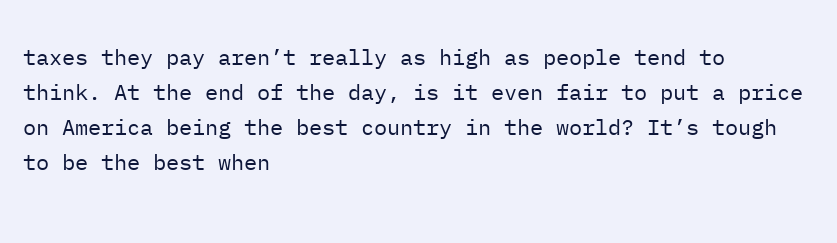taxes they pay aren’t really as high as people tend to think. At the end of the day, is it even fair to put a price on America being the best country in the world? It’s tough to be the best when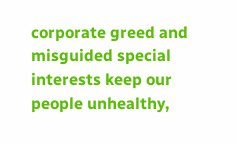corporate greed and misguided special interests keep our people unhealthy,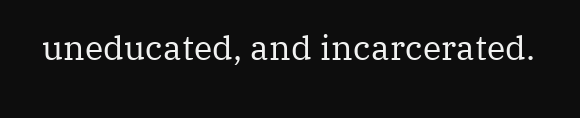uneducated, and incarcerated.